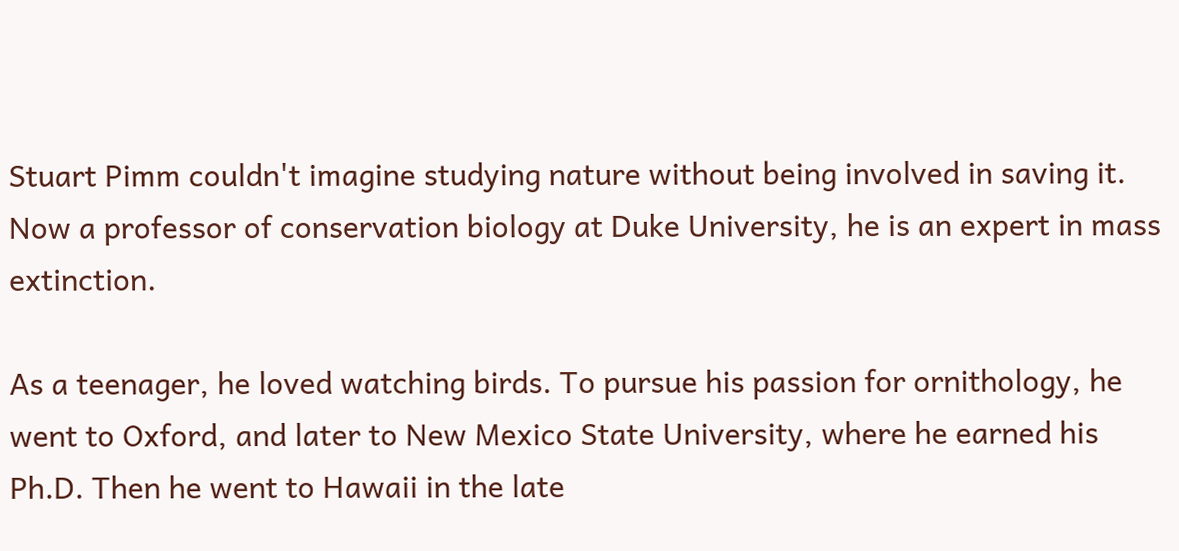Stuart Pimm couldn't imagine studying nature without being involved in saving it. Now a professor of conservation biology at Duke University, he is an expert in mass extinction.

As a teenager, he loved watching birds. To pursue his passion for ornithology, he went to Oxford, and later to New Mexico State University, where he earned his Ph.D. Then he went to Hawaii in the late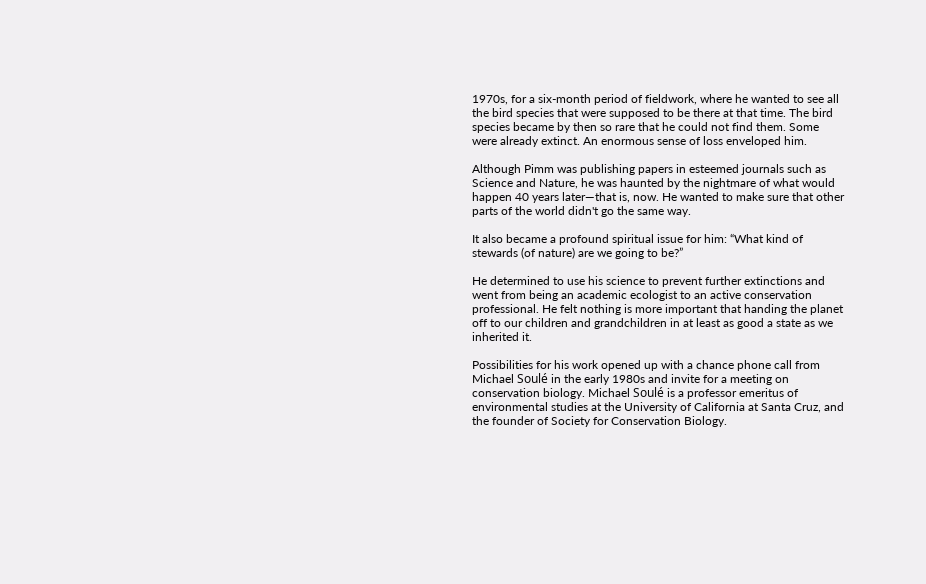1970s, for a six-month period of fieldwork, where he wanted to see all the bird species that were supposed to be there at that time. The bird species became by then so rare that he could not find them. Some were already extinct. An enormous sense of loss enveloped him.

Although Pimm was publishing papers in esteemed journals such as Science and Nature, he was haunted by the nightmare of what would happen 40 years later—that is, now. He wanted to make sure that other parts of the world didn't go the same way.

It also became a profound spiritual issue for him: “What kind of stewards (of nature) are we going to be?”

He determined to use his science to prevent further extinctions and went from being an academic ecologist to an active conservation professional. He felt nothing is more important that handing the planet off to our children and grandchildren in at least as good a state as we inherited it.

Possibilities for his work opened up with a chance phone call from Michael Soulé in the early 1980s and invite for a meeting on conservation biology. Michael Soulé is a professor emeritus of environmental studies at the University of California at Santa Cruz, and the founder of Society for Conservation Biology.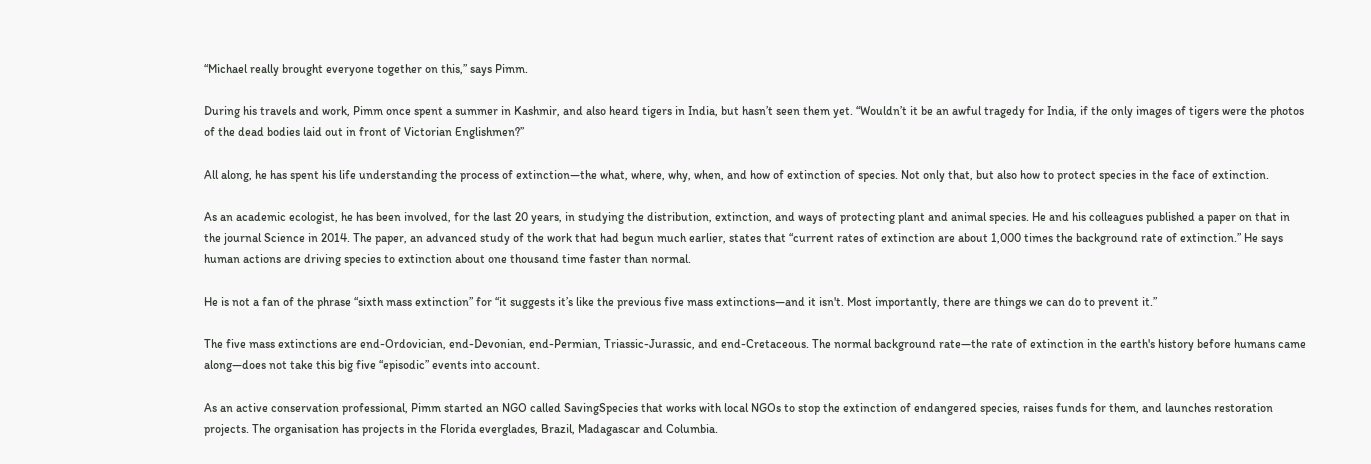“Michael really brought everyone together on this,” says Pimm.

During his travels and work, Pimm once spent a summer in Kashmir, and also heard tigers in India, but hasn’t seen them yet. “Wouldn’t it be an awful tragedy for India, if the only images of tigers were the photos of the dead bodies laid out in front of Victorian Englishmen?”

All along, he has spent his life understanding the process of extinction—the what, where, why, when, and how of extinction of species. Not only that, but also how to protect species in the face of extinction.

As an academic ecologist, he has been involved, for the last 20 years, in studying the distribution, extinction, and ways of protecting plant and animal species. He and his colleagues published a paper on that in the journal Science in 2014. The paper, an advanced study of the work that had begun much earlier, states that “current rates of extinction are about 1,000 times the background rate of extinction.” He says human actions are driving species to extinction about one thousand time faster than normal.

He is not a fan of the phrase “sixth mass extinction” for “it suggests it’s like the previous five mass extinctions—and it isn't. Most importantly, there are things we can do to prevent it.”

The five mass extinctions are end-Ordovician, end-Devonian, end-Permian, Triassic-Jurassic, and end-Cretaceous. The normal background rate—the rate of extinction in the earth's history before humans came along—does not take this big five “episodic” events into account.

As an active conservation professional, Pimm started an NGO called SavingSpecies that works with local NGOs to stop the extinction of endangered species, raises funds for them, and launches restoration projects. The organisation has projects in the Florida everglades, Brazil, Madagascar and Columbia.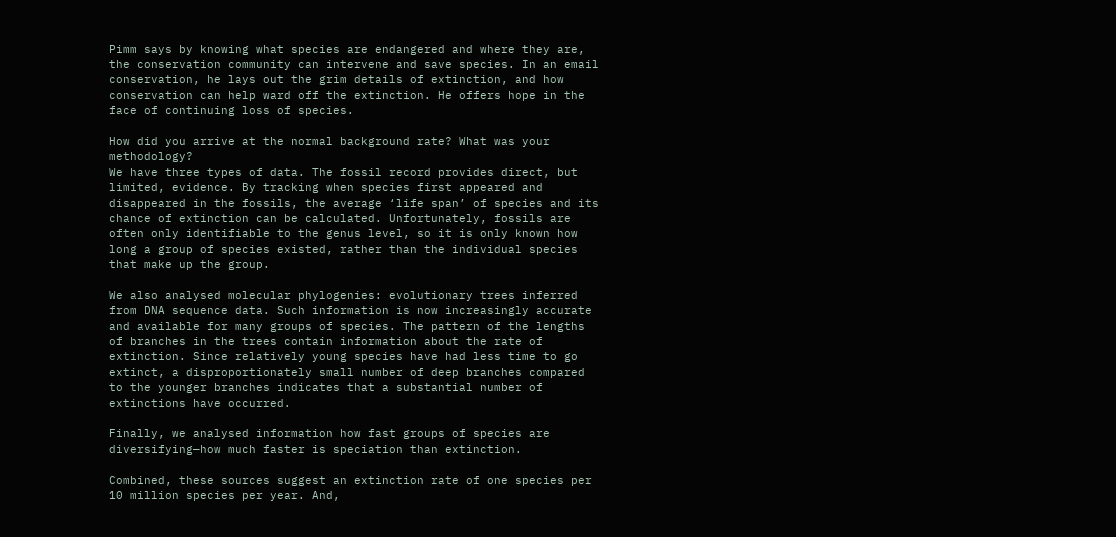Pimm says by knowing what species are endangered and where they are, the conservation community can intervene and save species. In an email conservation, he lays out the grim details of extinction, and how conservation can help ward off the extinction. He offers hope in the face of continuing loss of species.

How did you arrive at the normal background rate? What was your methodology?
We have three types of data. The fossil record provides direct, but limited, evidence. By tracking when species first appeared and disappeared in the fossils, the average ‘life span’ of species and its chance of extinction can be calculated. Unfortunately, fossils are often only identifiable to the genus level, so it is only known how long a group of species existed, rather than the individual species that make up the group.

We also analysed molecular phylogenies: evolutionary trees inferred from DNA sequence data. Such information is now increasingly accurate and available for many groups of species. The pattern of the lengths of branches in the trees contain information about the rate of extinction. Since relatively young species have had less time to go extinct, a disproportionately small number of deep branches compared to the younger branches indicates that a substantial number of extinctions have occurred.

Finally, we analysed information how fast groups of species are diversifying—how much faster is speciation than extinction.

Combined, these sources suggest an extinction rate of one species per 10 million species per year. And,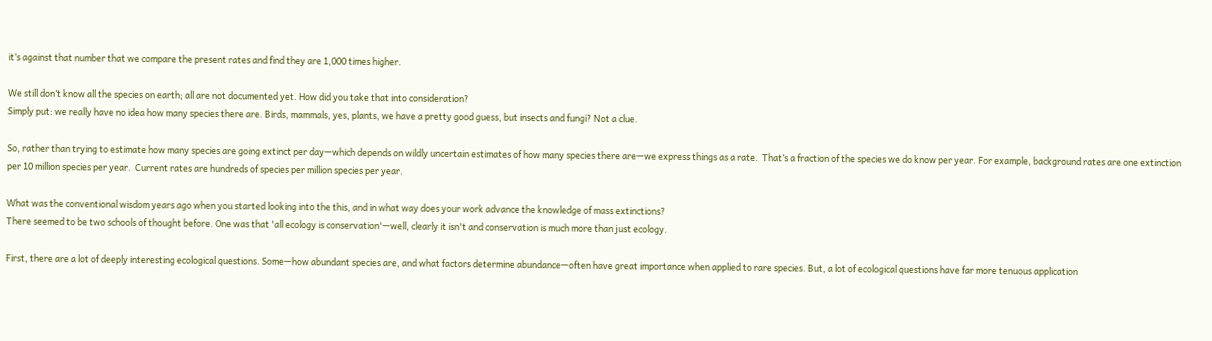it’s against that number that we compare the present rates and find they are 1,000 times higher.

We still don’t know all the species on earth; all are not documented yet. How did you take that into consideration?
Simply put: we really have no idea how many species there are. Birds, mammals, yes, plants, we have a pretty good guess, but insects and fungi? Not a clue.

So, rather than trying to estimate how many species are going extinct per day—which depends on wildly uncertain estimates of how many species there are—we express things as a rate.  That’s a fraction of the species we do know per year. For example, background rates are one extinction per 10 million species per year.  Current rates are hundreds of species per million species per year.

What was the conventional wisdom years ago when you started looking into the this, and in what way does your work advance the knowledge of mass extinctions?
There seemed to be two schools of thought before. One was that 'all ecology is conservation'—well, clearly it isn't and conservation is much more than just ecology.

First, there are a lot of deeply interesting ecological questions. Some—how abundant species are, and what factors determine abundance—often have great importance when applied to rare species. But, a lot of ecological questions have far more tenuous application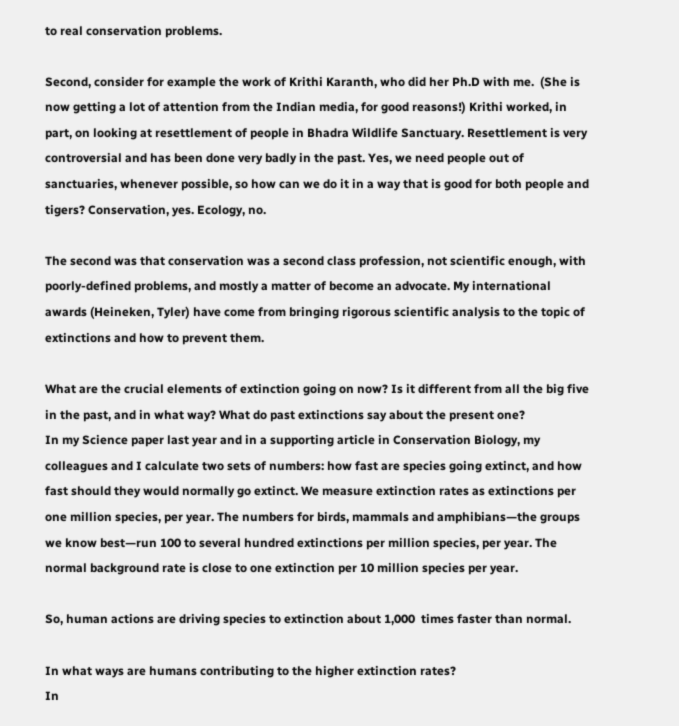to real conservation problems.

Second, consider for example the work of Krithi Karanth, who did her Ph.D with me.  (She is now getting a lot of attention from the Indian media, for good reasons!) Krithi worked, in part, on looking at resettlement of people in Bhadra Wildlife Sanctuary. Resettlement is very controversial and has been done very badly in the past. Yes, we need people out of sanctuaries, whenever possible, so how can we do it in a way that is good for both people and tigers? Conservation, yes. Ecology, no.

The second was that conservation was a second class profession, not scientific enough, with poorly-defined problems, and mostly a matter of become an advocate. My international awards (Heineken, Tyler) have come from bringing rigorous scientific analysis to the topic of extinctions and how to prevent them.

What are the crucial elements of extinction going on now? Is it different from all the big five in the past, and in what way? What do past extinctions say about the present one?
In my Science paper last year and in a supporting article in Conservation Biology, my colleagues and I calculate two sets of numbers: how fast are species going extinct, and how fast should they would normally go extinct. We measure extinction rates as extinctions per one million species, per year. The numbers for birds, mammals and amphibians—the groups we know best—run 100 to several hundred extinctions per million species, per year. The normal background rate is close to one extinction per 10 million species per year.

So, human actions are driving species to extinction about 1,000  times faster than normal.

In what ways are humans contributing to the higher extinction rates?
In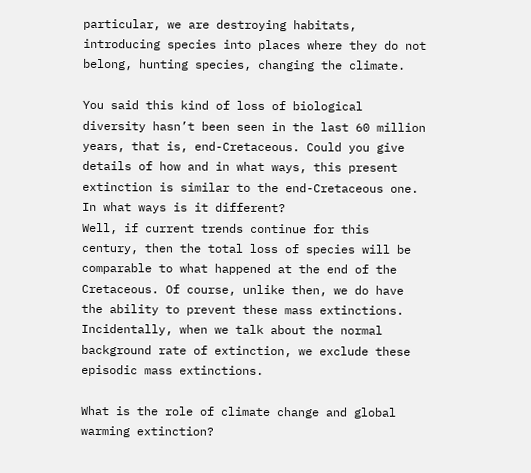particular, we are destroying habitats, introducing species into places where they do not belong, hunting species, changing the climate.

You said this kind of loss of biological diversity hasn’t been seen in the last 60 million years, that is, end-Cretaceous. Could you give details of how and in what ways, this present extinction is similar to the end-Cretaceous one. In what ways is it different?
Well, if current trends continue for this century, then the total loss of species will be comparable to what happened at the end of the Cretaceous. Of course, unlike then, we do have the ability to prevent these mass extinctions. Incidentally, when we talk about the normal background rate of extinction, we exclude these episodic mass extinctions.

What is the role of climate change and global warming extinction?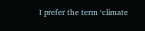I prefer the term ‘climate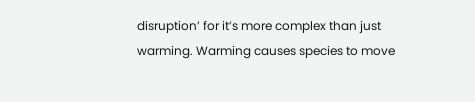disruption’ for it’s more complex than just warming. Warming causes species to move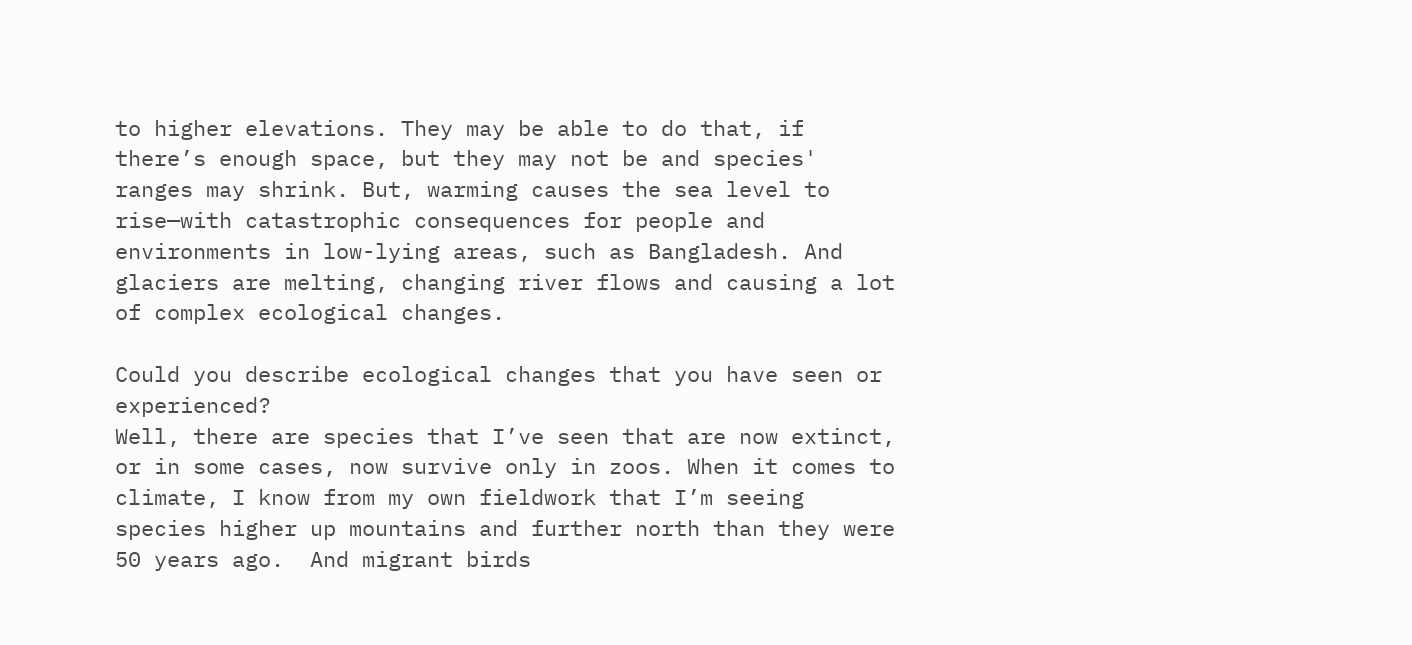to higher elevations. They may be able to do that, if there’s enough space, but they may not be and species' ranges may shrink. But, warming causes the sea level to rise—with catastrophic consequences for people and environments in low-lying areas, such as Bangladesh. And glaciers are melting, changing river flows and causing a lot of complex ecological changes.

Could you describe ecological changes that you have seen or experienced?
Well, there are species that I’ve seen that are now extinct, or in some cases, now survive only in zoos. When it comes to climate, I know from my own fieldwork that I’m seeing species higher up mountains and further north than they were 50 years ago.  And migrant birds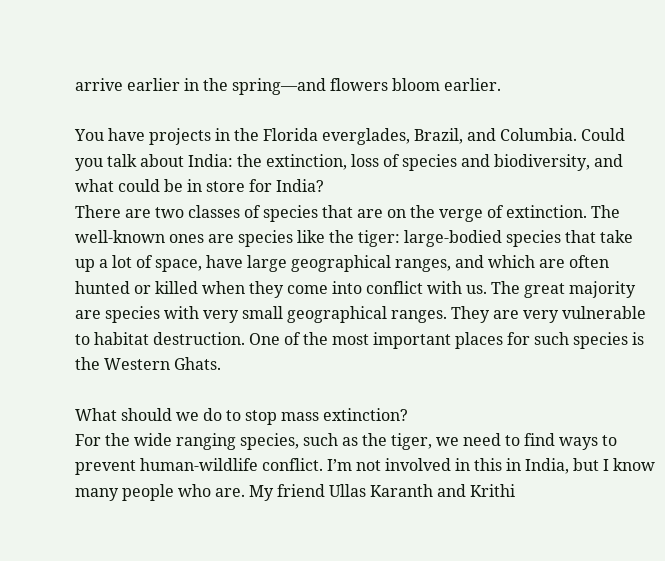arrive earlier in the spring—and flowers bloom earlier.

You have projects in the Florida everglades, Brazil, and Columbia. Could you talk about India: the extinction, loss of species and biodiversity, and what could be in store for India?
There are two classes of species that are on the verge of extinction. The well-known ones are species like the tiger: large-bodied species that take up a lot of space, have large geographical ranges, and which are often hunted or killed when they come into conflict with us. The great majority are species with very small geographical ranges. They are very vulnerable to habitat destruction. One of the most important places for such species is the Western Ghats.

What should we do to stop mass extinction?
For the wide ranging species, such as the tiger, we need to find ways to prevent human-wildlife conflict. I’m not involved in this in India, but I know many people who are. My friend Ullas Karanth and Krithi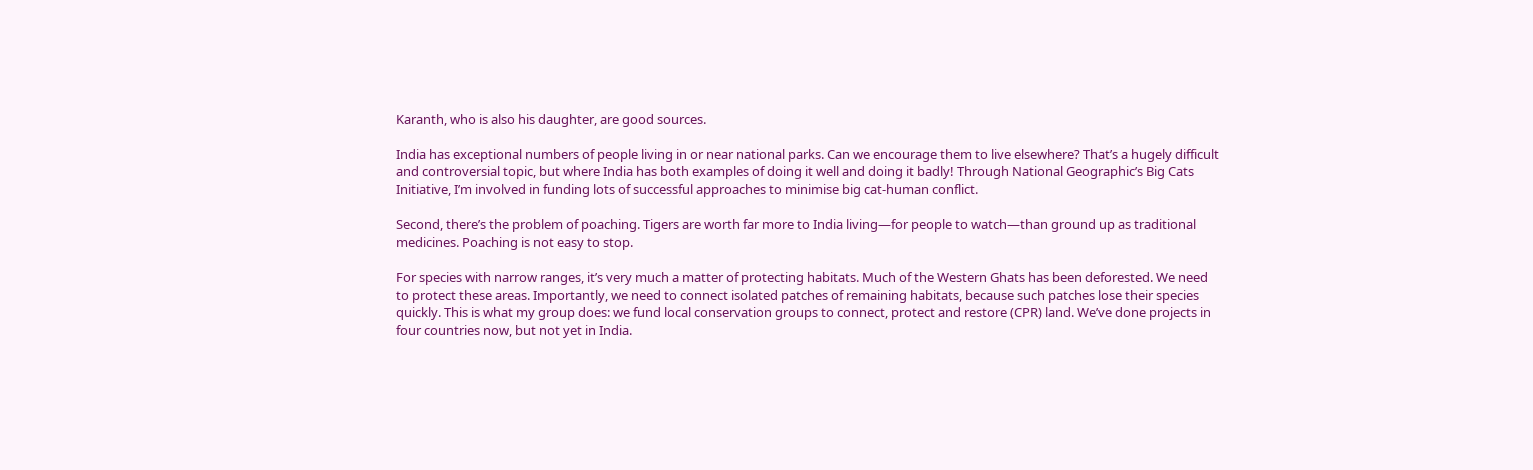Karanth, who is also his daughter, are good sources.

India has exceptional numbers of people living in or near national parks. Can we encourage them to live elsewhere? That’s a hugely difficult and controversial topic, but where India has both examples of doing it well and doing it badly! Through National Geographic’s Big Cats Initiative, I’m involved in funding lots of successful approaches to minimise big cat-human conflict.

Second, there’s the problem of poaching. Tigers are worth far more to India living—for people to watch—than ground up as traditional medicines. Poaching is not easy to stop.

For species with narrow ranges, it’s very much a matter of protecting habitats. Much of the Western Ghats has been deforested. We need to protect these areas. Importantly, we need to connect isolated patches of remaining habitats, because such patches lose their species quickly. This is what my group does: we fund local conservation groups to connect, protect and restore (CPR) land. We’ve done projects in four countries now, but not yet in India.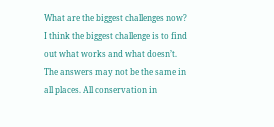What are the biggest challenges now?
I think the biggest challenge is to find out what works and what doesn’t. The answers may not be the same in all places. All conservation in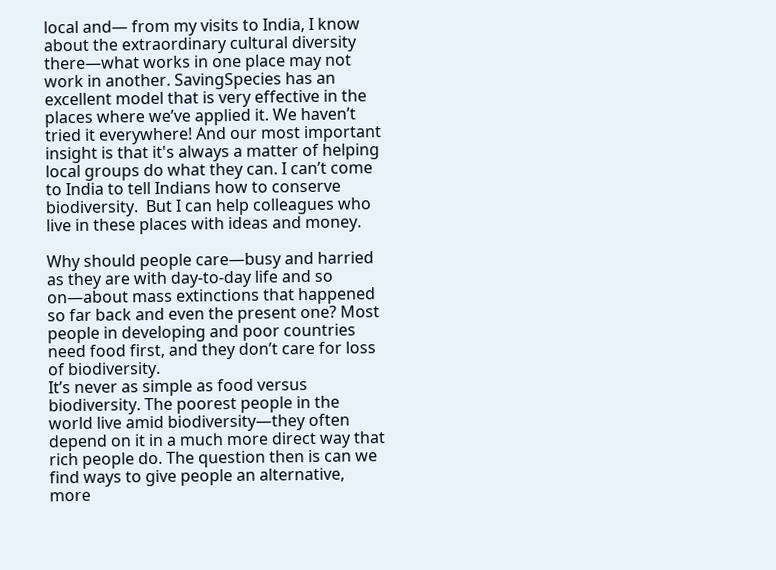local and— from my visits to India, I know about the extraordinary cultural diversity there—what works in one place may not work in another. SavingSpecies has an excellent model that is very effective in the places where we’ve applied it. We haven’t tried it everywhere! And our most important insight is that it's always a matter of helping local groups do what they can. I can’t come to India to tell Indians how to conserve biodiversity.  But I can help colleagues who live in these places with ideas and money.

Why should people care—busy and harried as they are with day-to-day life and so on—about mass extinctions that happened so far back and even the present one? Most people in developing and poor countries need food first, and they don’t care for loss of biodiversity.
It’s never as simple as food versus biodiversity. The poorest people in the world live amid biodiversity—they often depend on it in a much more direct way that rich people do. The question then is can we find ways to give people an alternative, more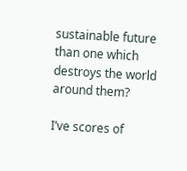sustainable future than one which destroys the world around them?

I’ve scores of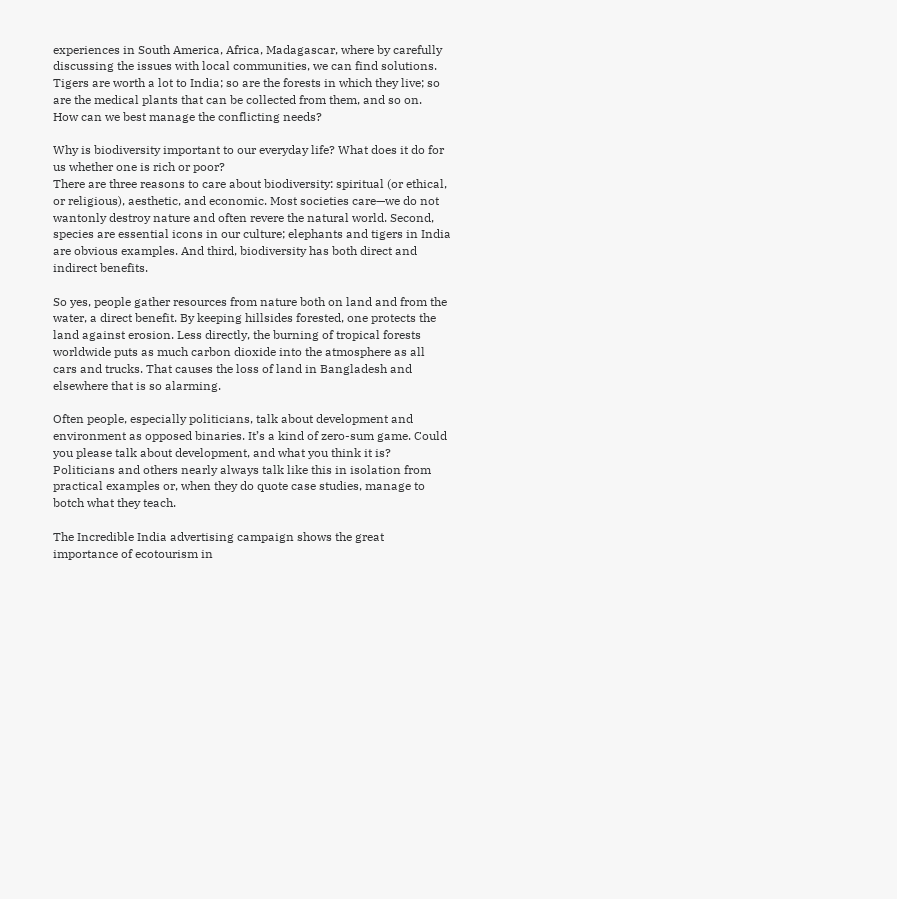experiences in South America, Africa, Madagascar, where by carefully discussing the issues with local communities, we can find solutions. Tigers are worth a lot to India; so are the forests in which they live; so are the medical plants that can be collected from them, and so on.  How can we best manage the conflicting needs?

Why is biodiversity important to our everyday life? What does it do for us whether one is rich or poor?
There are three reasons to care about biodiversity: spiritual (or ethical, or religious), aesthetic, and economic. Most societies care—we do not wantonly destroy nature and often revere the natural world. Second, species are essential icons in our culture; elephants and tigers in India are obvious examples. And third, biodiversity has both direct and indirect benefits.

So yes, people gather resources from nature both on land and from the water, a direct benefit. By keeping hillsides forested, one protects the land against erosion. Less directly, the burning of tropical forests worldwide puts as much carbon dioxide into the atmosphere as all cars and trucks. That causes the loss of land in Bangladesh and elsewhere that is so alarming.

Often people, especially politicians, talk about development and environment as opposed binaries. It’s a kind of zero-sum game. Could you please talk about development, and what you think it is? Politicians and others nearly always talk like this in isolation from practical examples or, when they do quote case studies, manage to botch what they teach.

The Incredible India advertising campaign shows the great importance of ecotourism in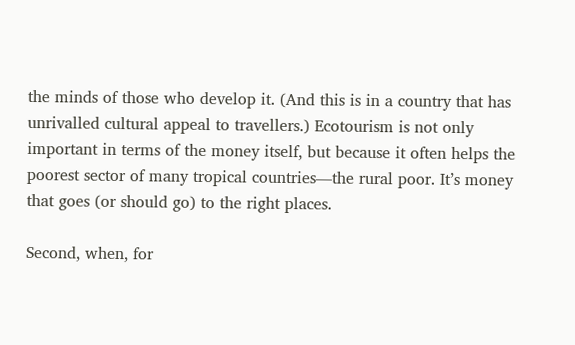the minds of those who develop it. (And this is in a country that has unrivalled cultural appeal to travellers.) Ecotourism is not only important in terms of the money itself, but because it often helps the poorest sector of many tropical countries—the rural poor. It’s money that goes (or should go) to the right places.

Second, when, for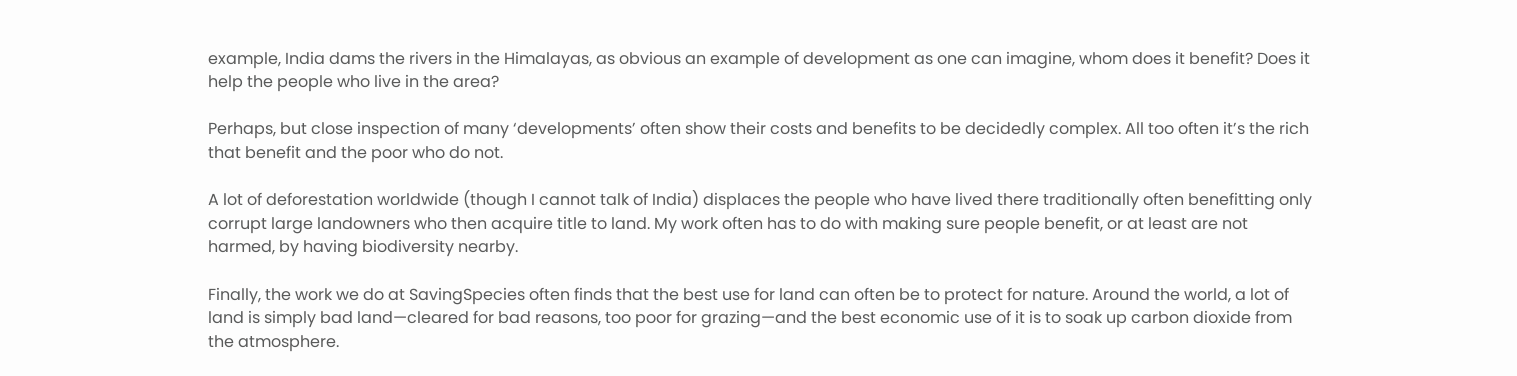example, India dams the rivers in the Himalayas, as obvious an example of development as one can imagine, whom does it benefit? Does it help the people who live in the area?

Perhaps, but close inspection of many ‘developments’ often show their costs and benefits to be decidedly complex. All too often it’s the rich that benefit and the poor who do not.

A lot of deforestation worldwide (though I cannot talk of India) displaces the people who have lived there traditionally often benefitting only corrupt large landowners who then acquire title to land. My work often has to do with making sure people benefit, or at least are not harmed, by having biodiversity nearby.

Finally, the work we do at SavingSpecies often finds that the best use for land can often be to protect for nature. Around the world, a lot of land is simply bad land—cleared for bad reasons, too poor for grazing—and the best economic use of it is to soak up carbon dioxide from the atmosphere.